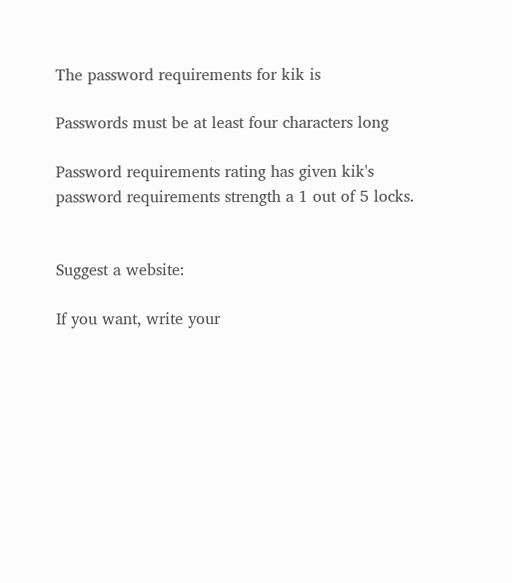The password requirements for kik is

Passwords must be at least four characters long

Password requirements rating has given kik's password requirements strength a 1 out of 5 locks.


Suggest a website:

If you want, write your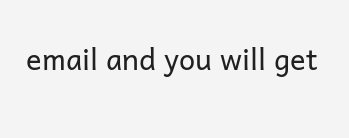email and you will get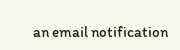an email notification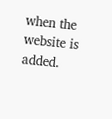when the website is added.